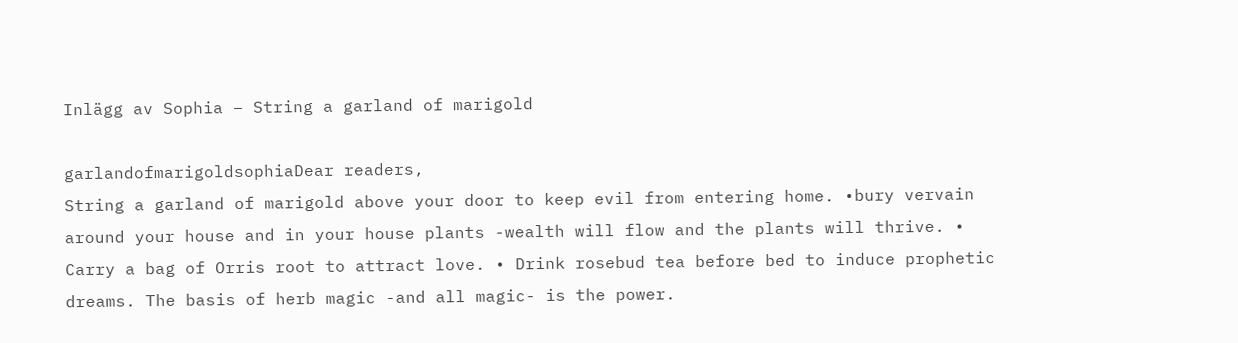Inlägg av Sophia – String a garland of marigold

garlandofmarigoldsophiaDear readers,
String a garland of marigold above your door to keep evil from entering home. •bury vervain around your house and in your house plants -wealth will flow and the plants will thrive. • Carry a bag of Orris root to attract love. • Drink rosebud tea before bed to induce prophetic dreams. The basis of herb magic -and all magic- is the power.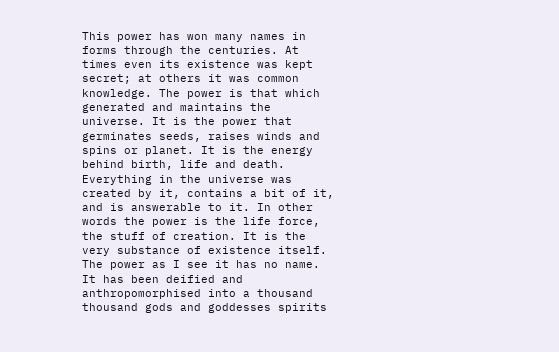This power has won many names in forms through the centuries. At times even its existence was kept secret; at others it was common knowledge. The power is that which generated and maintains the universe. It is the power that germinates seeds, raises winds and spins or planet. It is the energy behind birth, life and death. Everything in the universe was created by it, contains a bit of it, and is answerable to it. In other words the power is the life force, the stuff of creation. It is the very substance of existence itself. The power as I see it has no name. It has been deified and anthropomorphised into a thousand thousand gods and goddesses spirits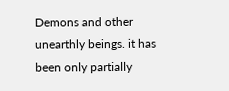Demons and other unearthly beings. it has been only partially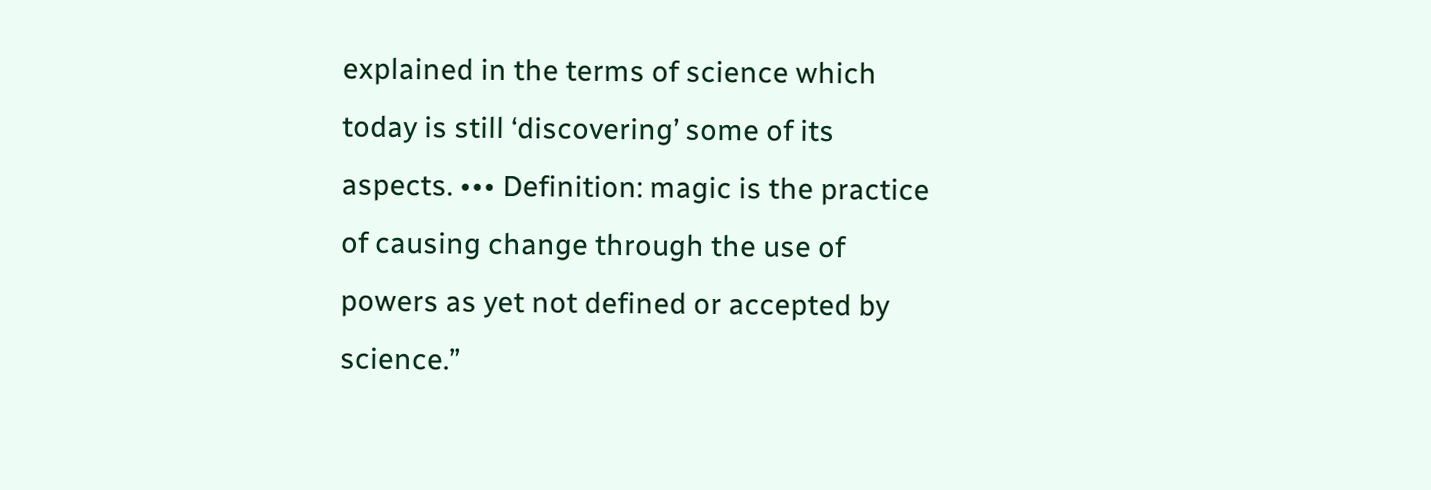explained in the terms of science which today is still ‘discovering’ some of its aspects. ••• Definition: magic is the practice of causing change through the use of powers as yet not defined or accepted by science.”